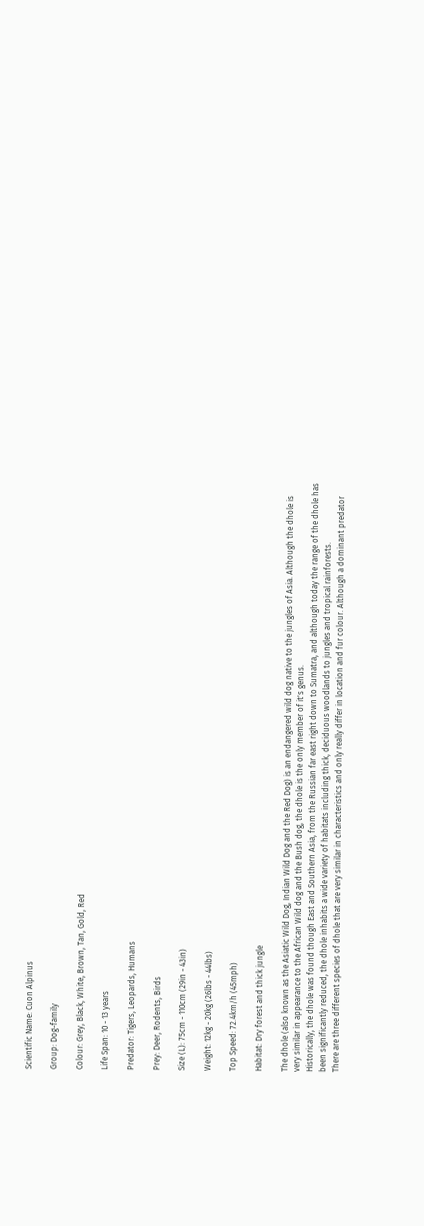Scientific Name: Cuon Alpinus

Group: Dog-family

Colour: Grey, Black, White, Brown, Tan, Gold, Red

Life Span: 10 - 13 years

Predator: Tigers, Leopards, Humans

Prey: Deer, Rodents, Birds

Size (L): 75cm - 110cm (29in - 43in)

Weight: 12kg - 20kg (26lbs - 44lbs)

Top Speed: 72.4km/h (45mph)

Habitat: Dry forest and thick jungle

The dhole (also known as the Asiatic Wild Dog, Indian Wild Dog and the Red Dog) is an endangered wild dog native to the jungles of Asia. Although the dhole is very similar in appearance to the African Wild dog and the Bush dog, the dhole is the only member of it's genus.
Historically, the dhole was found though East and Southern Asia, from the Russian far east right down to Sumatra, and although today the range of the dhole has been significantly reduced, the dhole inhabits a wide variety of habitats including thick, deciduous woodlands to jungles and tropical rainforests.
There are three different species of dhole that are very similar in characteristics and only really differ in location and fur colour. Although a dominant predator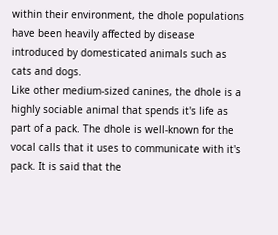within their environment, the dhole populations have been heavily affected by disease introduced by domesticated animals such as cats and dogs.
Like other medium-sized canines, the dhole is a highly sociable animal that spends it's life as part of a pack. The dhole is well-known for the vocal calls that it uses to communicate with it's pack. It is said that the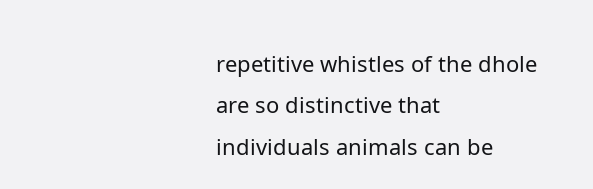repetitive whistles of the dhole are so distinctive that individuals animals can be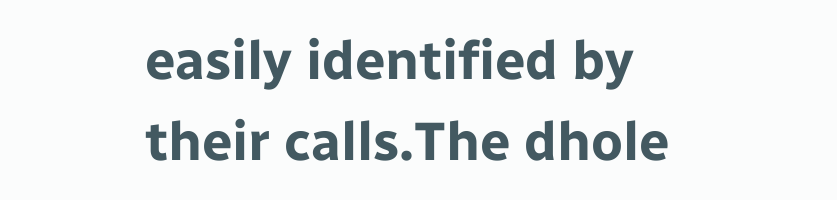easily identified by their calls.The dhole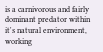is a carnivorous and fairly dominant predator within it's natural environment, working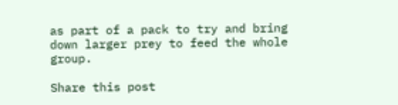as part of a pack to try and bring down larger prey to feed the whole group.

Share this post